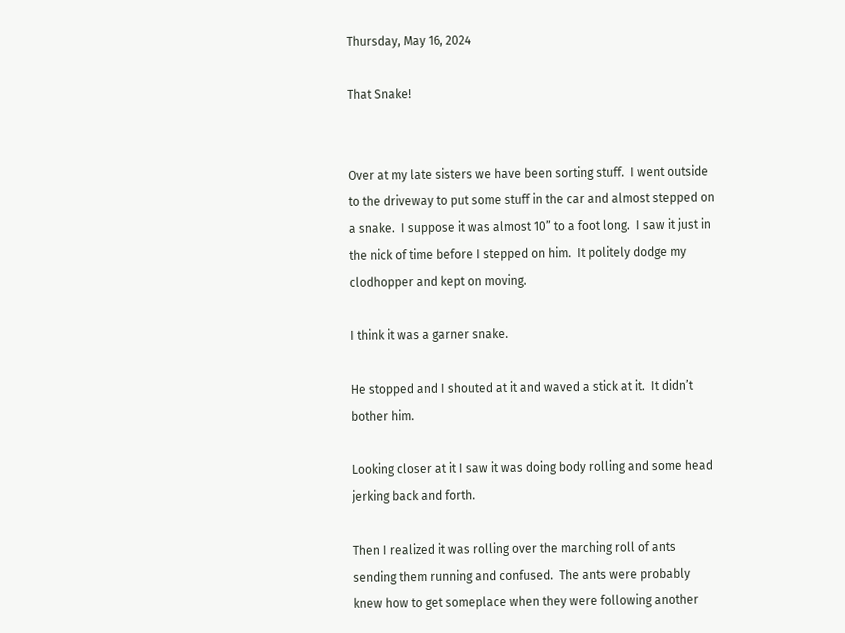Thursday, May 16, 2024

That Snake!


Over at my late sisters we have been sorting stuff.  I went outside to the driveway to put some stuff in the car and almost stepped on a snake.  I suppose it was almost 10” to a foot long.  I saw it just in the nick of time before I stepped on him.  It politely dodge my clodhopper and kept on moving.

I think it was a garner snake.

He stopped and I shouted at it and waved a stick at it.  It didn’t bother him.

Looking closer at it I saw it was doing body rolling and some head jerking back and forth.

Then I realized it was rolling over the marching roll of ants sending them running and confused.  The ants were probably knew how to get someplace when they were following another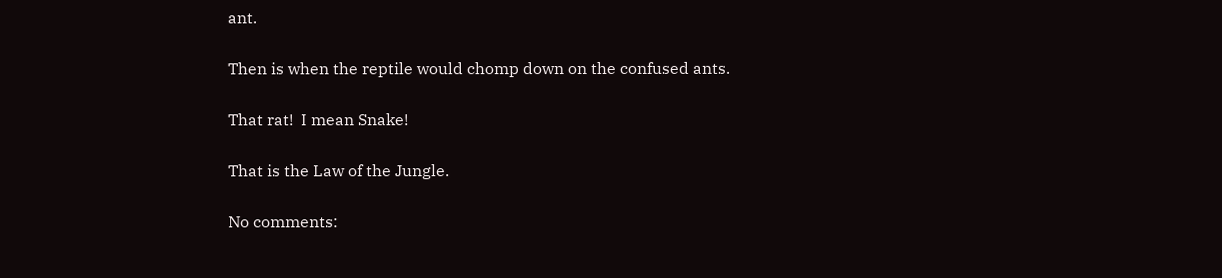ant.

Then is when the reptile would chomp down on the confused ants.

That rat!  I mean Snake!

That is the Law of the Jungle.

No comments: